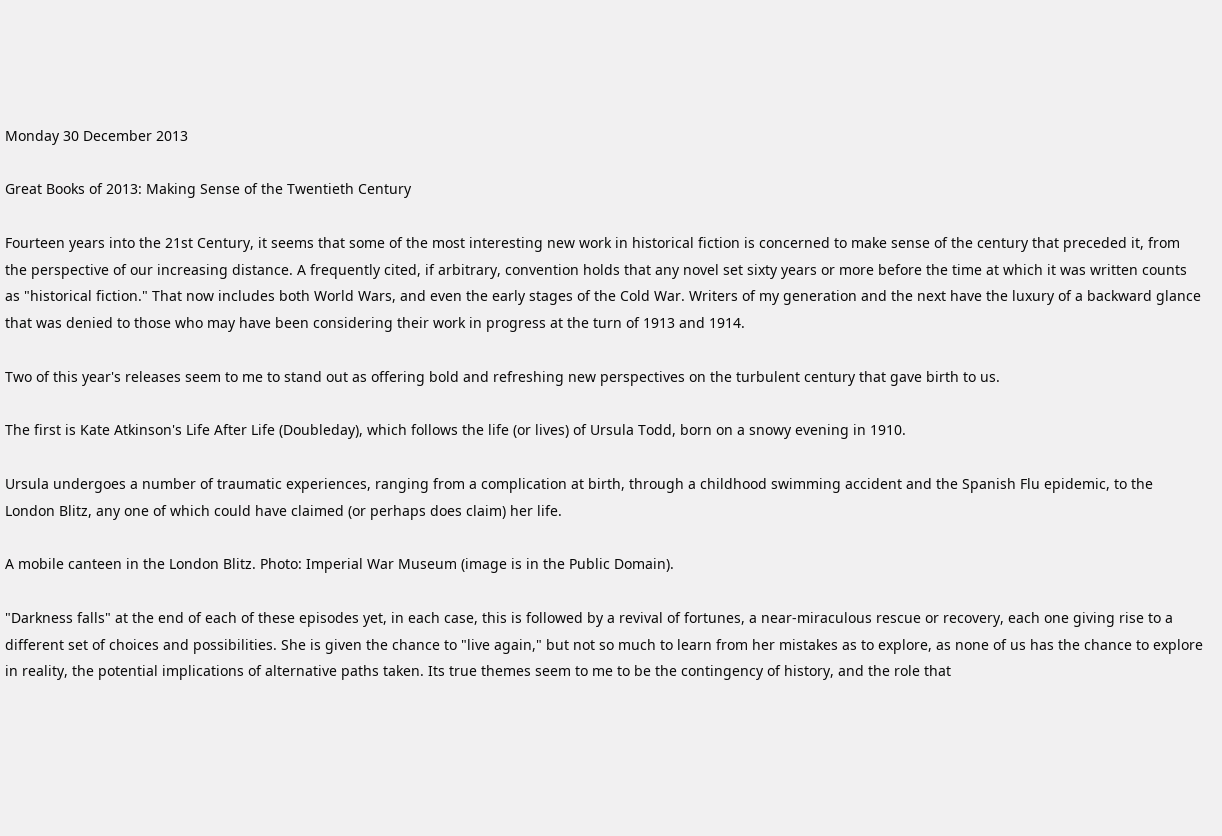Monday 30 December 2013

Great Books of 2013: Making Sense of the Twentieth Century

Fourteen years into the 21st Century, it seems that some of the most interesting new work in historical fiction is concerned to make sense of the century that preceded it, from the perspective of our increasing distance. A frequently cited, if arbitrary, convention holds that any novel set sixty years or more before the time at which it was written counts as "historical fiction." That now includes both World Wars, and even the early stages of the Cold War. Writers of my generation and the next have the luxury of a backward glance that was denied to those who may have been considering their work in progress at the turn of 1913 and 1914.

Two of this year's releases seem to me to stand out as offering bold and refreshing new perspectives on the turbulent century that gave birth to us.

The first is Kate Atkinson's Life After Life (Doubleday), which follows the life (or lives) of Ursula Todd, born on a snowy evening in 1910.

Ursula undergoes a number of traumatic experiences, ranging from a complication at birth, through a childhood swimming accident and the Spanish Flu epidemic, to the London Blitz, any one of which could have claimed (or perhaps does claim) her life.

A mobile canteen in the London Blitz. Photo: Imperial War Museum (image is in the Public Domain).

"Darkness falls" at the end of each of these episodes yet, in each case, this is followed by a revival of fortunes, a near-miraculous rescue or recovery, each one giving rise to a different set of choices and possibilities. She is given the chance to "live again," but not so much to learn from her mistakes as to explore, as none of us has the chance to explore in reality, the potential implications of alternative paths taken. Its true themes seem to me to be the contingency of history, and the role that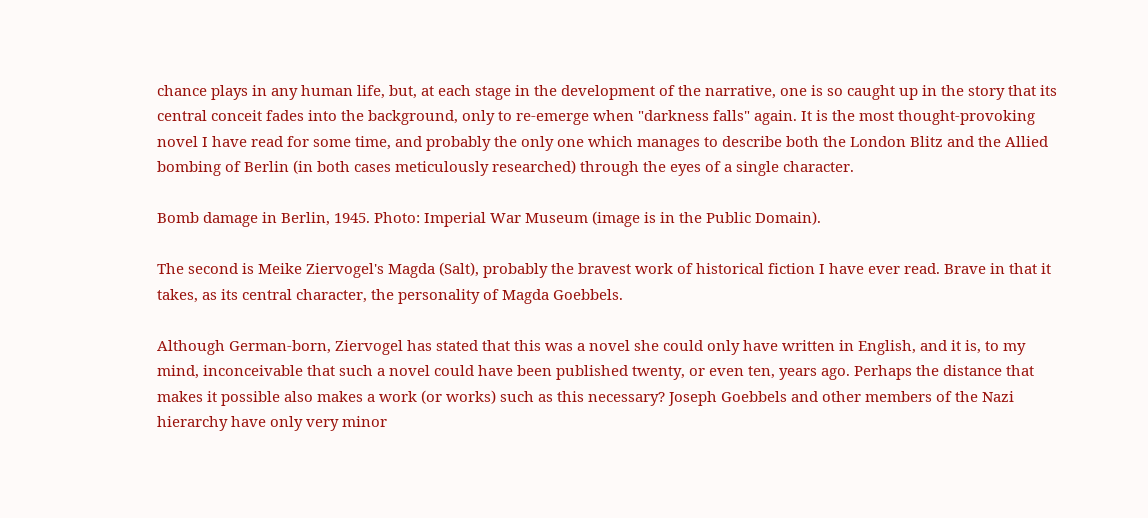chance plays in any human life, but, at each stage in the development of the narrative, one is so caught up in the story that its central conceit fades into the background, only to re-emerge when "darkness falls" again. It is the most thought-provoking novel I have read for some time, and probably the only one which manages to describe both the London Blitz and the Allied bombing of Berlin (in both cases meticulously researched) through the eyes of a single character.

Bomb damage in Berlin, 1945. Photo: Imperial War Museum (image is in the Public Domain).

The second is Meike Ziervogel's Magda (Salt), probably the bravest work of historical fiction I have ever read. Brave in that it takes, as its central character, the personality of Magda Goebbels.

Although German-born, Ziervogel has stated that this was a novel she could only have written in English, and it is, to my mind, inconceivable that such a novel could have been published twenty, or even ten, years ago. Perhaps the distance that makes it possible also makes a work (or works) such as this necessary? Joseph Goebbels and other members of the Nazi hierarchy have only very minor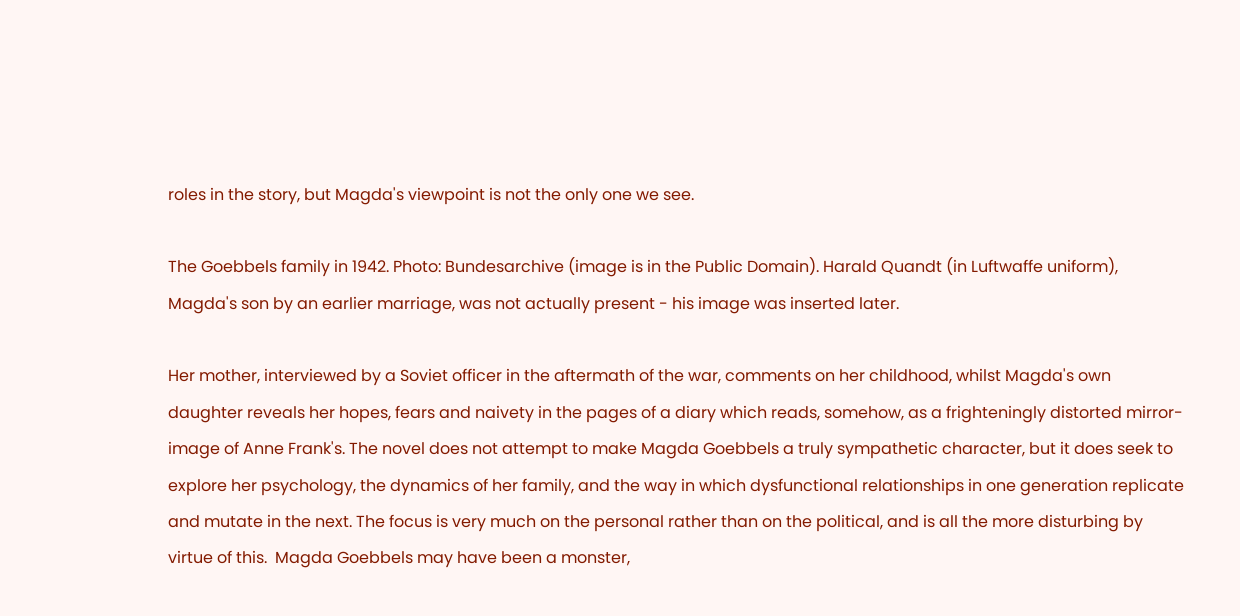roles in the story, but Magda's viewpoint is not the only one we see.

The Goebbels family in 1942. Photo: Bundesarchive (image is in the Public Domain). Harald Quandt (in Luftwaffe uniform), Magda's son by an earlier marriage, was not actually present - his image was inserted later.

Her mother, interviewed by a Soviet officer in the aftermath of the war, comments on her childhood, whilst Magda's own daughter reveals her hopes, fears and naivety in the pages of a diary which reads, somehow, as a frighteningly distorted mirror-image of Anne Frank's. The novel does not attempt to make Magda Goebbels a truly sympathetic character, but it does seek to explore her psychology, the dynamics of her family, and the way in which dysfunctional relationships in one generation replicate and mutate in the next. The focus is very much on the personal rather than on the political, and is all the more disturbing by virtue of this.  Magda Goebbels may have been a monster,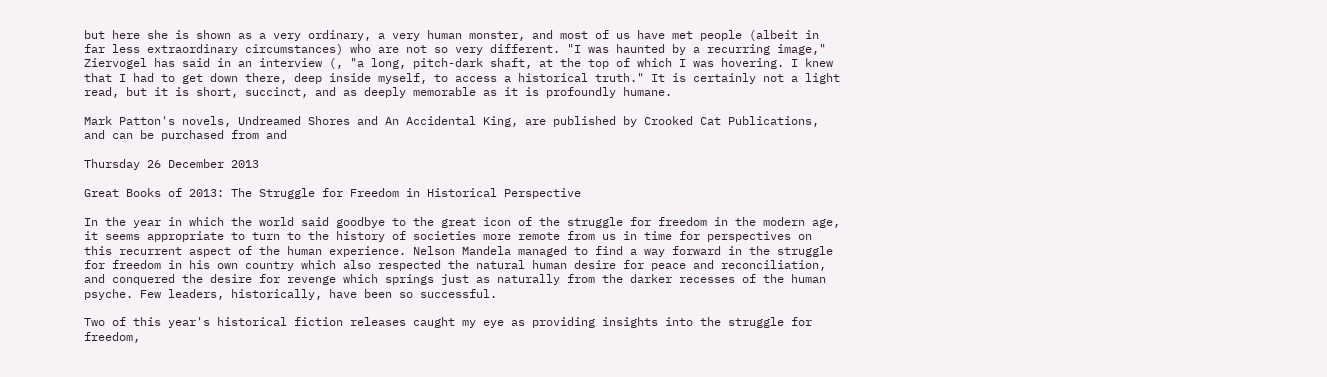but here she is shown as a very ordinary, a very human monster, and most of us have met people (albeit in far less extraordinary circumstances) who are not so very different. "I was haunted by a recurring image," Ziervogel has said in an interview (, "a long, pitch-dark shaft, at the top of which I was hovering. I knew that I had to get down there, deep inside myself, to access a historical truth." It is certainly not a light read, but it is short, succinct, and as deeply memorable as it is profoundly humane.

Mark Patton's novels, Undreamed Shores and An Accidental King, are published by Crooked Cat Publications, and can be purchased from and

Thursday 26 December 2013

Great Books of 2013: The Struggle for Freedom in Historical Perspective

In the year in which the world said goodbye to the great icon of the struggle for freedom in the modern age, it seems appropriate to turn to the history of societies more remote from us in time for perspectives on this recurrent aspect of the human experience. Nelson Mandela managed to find a way forward in the struggle for freedom in his own country which also respected the natural human desire for peace and reconciliation, and conquered the desire for revenge which springs just as naturally from the darker recesses of the human psyche. Few leaders, historically, have been so successful.

Two of this year's historical fiction releases caught my eye as providing insights into the struggle for freedom,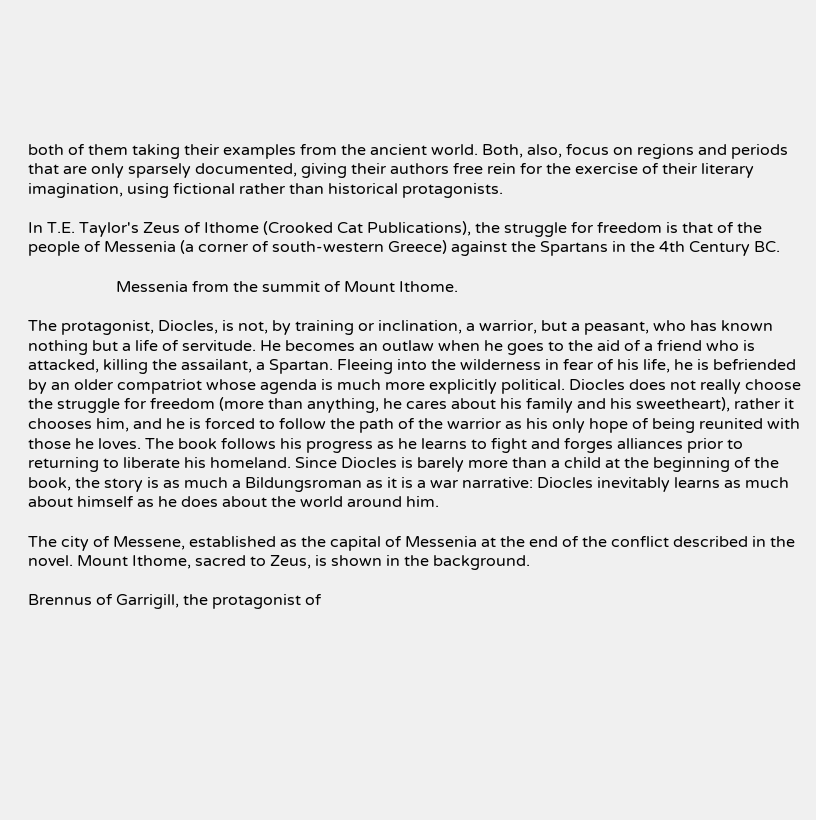both of them taking their examples from the ancient world. Both, also, focus on regions and periods that are only sparsely documented, giving their authors free rein for the exercise of their literary imagination, using fictional rather than historical protagonists.

In T.E. Taylor's Zeus of Ithome (Crooked Cat Publications), the struggle for freedom is that of the people of Messenia (a corner of south-western Greece) against the Spartans in the 4th Century BC.

                      Messenia from the summit of Mount Ithome.

The protagonist, Diocles, is not, by training or inclination, a warrior, but a peasant, who has known nothing but a life of servitude. He becomes an outlaw when he goes to the aid of a friend who is attacked, killing the assailant, a Spartan. Fleeing into the wilderness in fear of his life, he is befriended by an older compatriot whose agenda is much more explicitly political. Diocles does not really choose the struggle for freedom (more than anything, he cares about his family and his sweetheart), rather it chooses him, and he is forced to follow the path of the warrior as his only hope of being reunited with those he loves. The book follows his progress as he learns to fight and forges alliances prior to returning to liberate his homeland. Since Diocles is barely more than a child at the beginning of the book, the story is as much a Bildungsroman as it is a war narrative: Diocles inevitably learns as much about himself as he does about the world around him.

The city of Messene, established as the capital of Messenia at the end of the conflict described in the novel. Mount Ithome, sacred to Zeus, is shown in the background.

Brennus of Garrigill, the protagonist of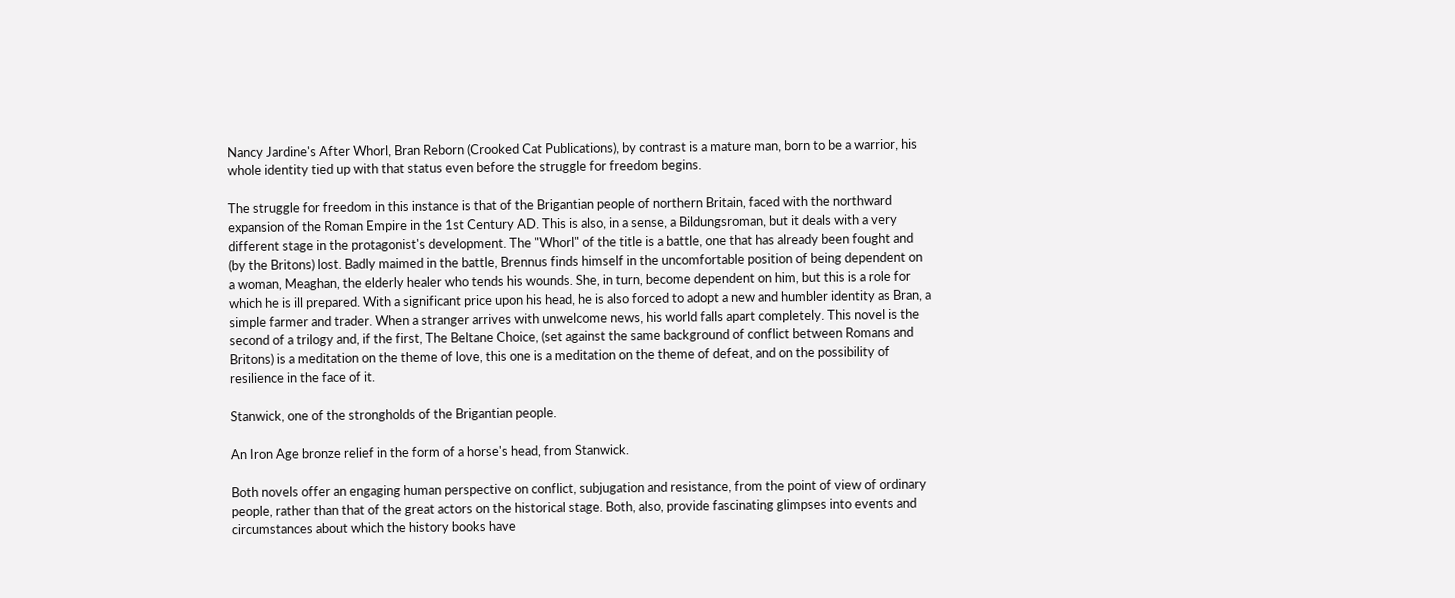Nancy Jardine's After Whorl, Bran Reborn (Crooked Cat Publications), by contrast is a mature man, born to be a warrior, his whole identity tied up with that status even before the struggle for freedom begins.

The struggle for freedom in this instance is that of the Brigantian people of northern Britain, faced with the northward expansion of the Roman Empire in the 1st Century AD. This is also, in a sense, a Bildungsroman, but it deals with a very different stage in the protagonist's development. The "Whorl" of the title is a battle, one that has already been fought and (by the Britons) lost. Badly maimed in the battle, Brennus finds himself in the uncomfortable position of being dependent on a woman, Meaghan, the elderly healer who tends his wounds. She, in turn, become dependent on him, but this is a role for which he is ill prepared. With a significant price upon his head, he is also forced to adopt a new and humbler identity as Bran, a simple farmer and trader. When a stranger arrives with unwelcome news, his world falls apart completely. This novel is the second of a trilogy and, if the first, The Beltane Choice, (set against the same background of conflict between Romans and Britons) is a meditation on the theme of love, this one is a meditation on the theme of defeat, and on the possibility of resilience in the face of it.

Stanwick, one of the strongholds of the Brigantian people.

An Iron Age bronze relief in the form of a horse's head, from Stanwick.

Both novels offer an engaging human perspective on conflict, subjugation and resistance, from the point of view of ordinary people, rather than that of the great actors on the historical stage. Both, also, provide fascinating glimpses into events and circumstances about which the history books have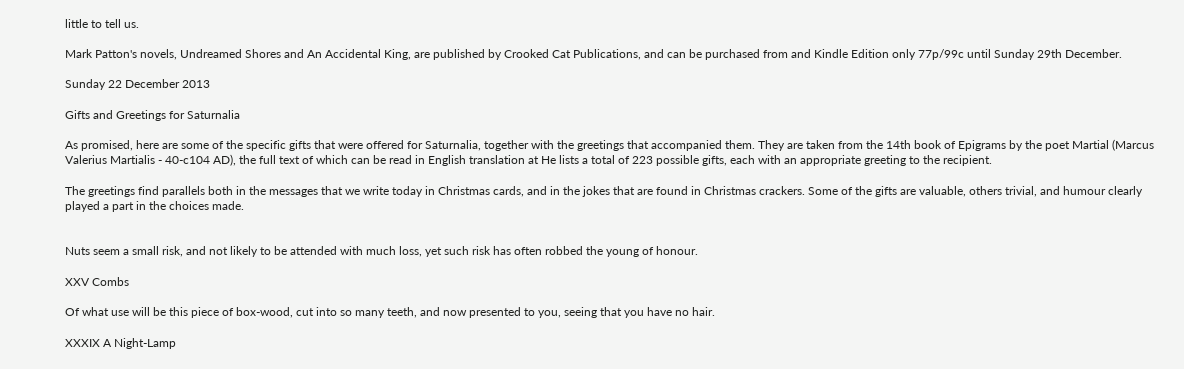little to tell us.

Mark Patton's novels, Undreamed Shores and An Accidental King, are published by Crooked Cat Publications, and can be purchased from and Kindle Edition only 77p/99c until Sunday 29th December.

Sunday 22 December 2013

Gifts and Greetings for Saturnalia

As promised, here are some of the specific gifts that were offered for Saturnalia, together with the greetings that accompanied them. They are taken from the 14th book of Epigrams by the poet Martial (Marcus Valerius Martialis - 40-c104 AD), the full text of which can be read in English translation at He lists a total of 223 possible gifts, each with an appropriate greeting to the recipient.

The greetings find parallels both in the messages that we write today in Christmas cards, and in the jokes that are found in Christmas crackers. Some of the gifts are valuable, others trivial, and humour clearly played a part in the choices made.


Nuts seem a small risk, and not likely to be attended with much loss, yet such risk has often robbed the young of honour.

XXV Combs

Of what use will be this piece of box-wood, cut into so many teeth, and now presented to you, seeing that you have no hair.

XXXIX A Night-Lamp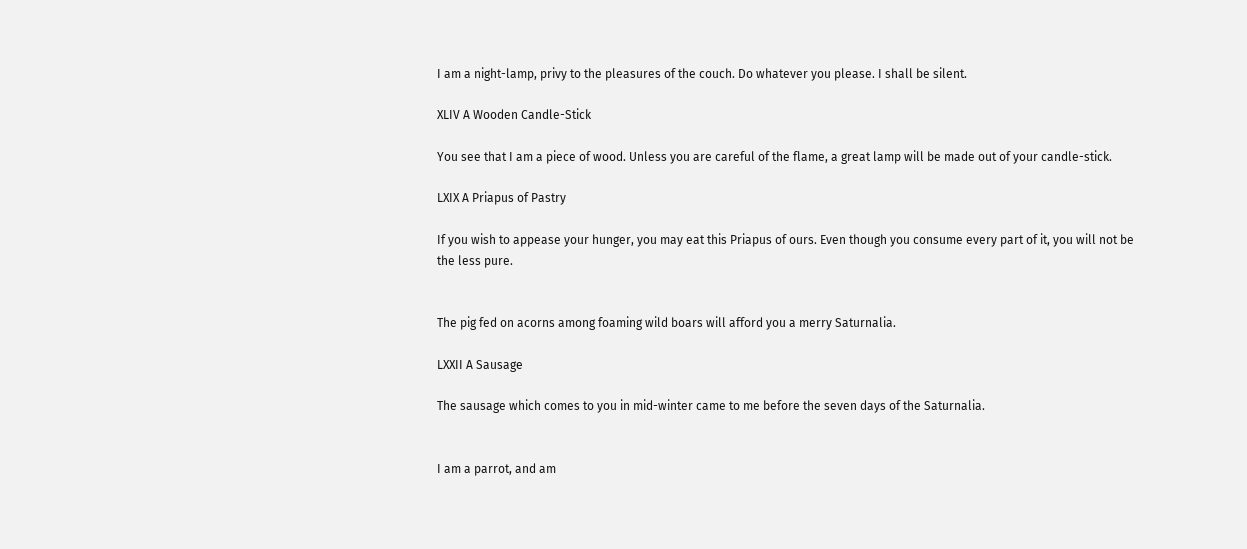I am a night-lamp, privy to the pleasures of the couch. Do whatever you please. I shall be silent.

XLIV A Wooden Candle-Stick

You see that I am a piece of wood. Unless you are careful of the flame, a great lamp will be made out of your candle-stick.

LXIX A Priapus of Pastry

If you wish to appease your hunger, you may eat this Priapus of ours. Even though you consume every part of it, you will not be the less pure.


The pig fed on acorns among foaming wild boars will afford you a merry Saturnalia.

LXXII A Sausage

The sausage which comes to you in mid-winter came to me before the seven days of the Saturnalia.


I am a parrot, and am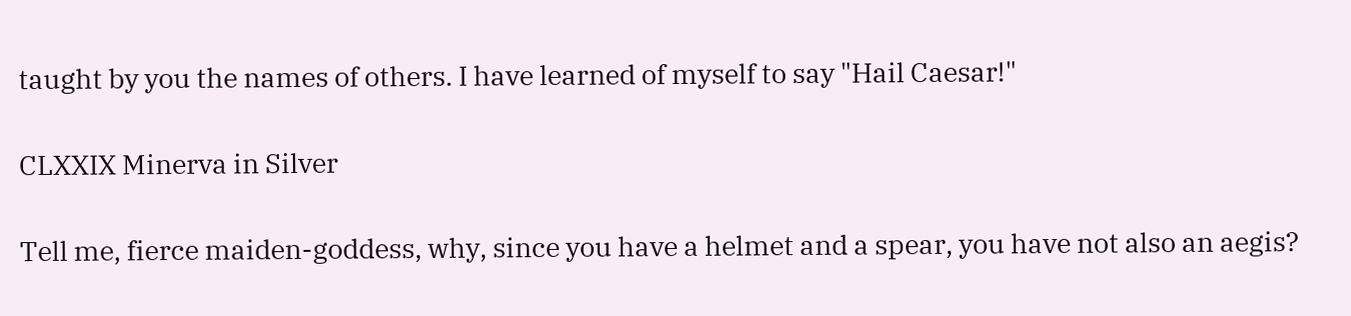taught by you the names of others. I have learned of myself to say "Hail Caesar!"

CLXXIX Minerva in Silver

Tell me, fierce maiden-goddess, why, since you have a helmet and a spear, you have not also an aegis?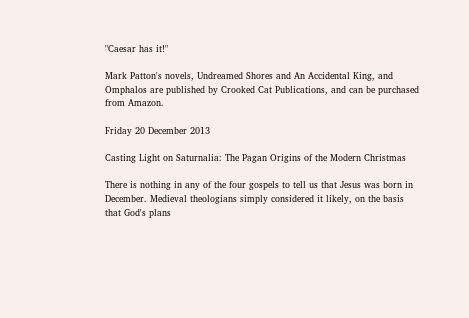"Caesar has it!"

Mark Patton's novels, Undreamed Shores and An Accidental King, and Omphalos are published by Crooked Cat Publications, and can be purchased from Amazon.

Friday 20 December 2013

Casting Light on Saturnalia: The Pagan Origins of the Modern Christmas

There is nothing in any of the four gospels to tell us that Jesus was born in December. Medieval theologians simply considered it likely, on the basis that God's plans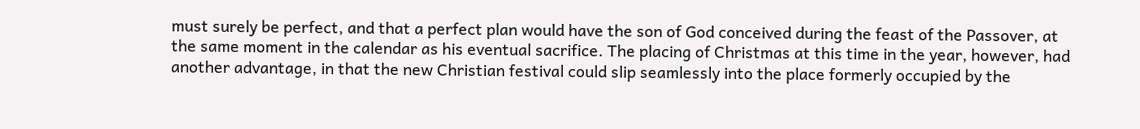must surely be perfect, and that a perfect plan would have the son of God conceived during the feast of the Passover, at the same moment in the calendar as his eventual sacrifice. The placing of Christmas at this time in the year, however, had another advantage, in that the new Christian festival could slip seamlessly into the place formerly occupied by the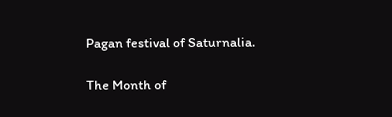Pagan festival of Saturnalia.

The Month of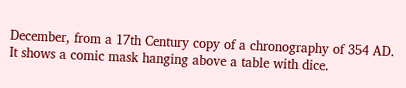December, from a 17th Century copy of a chronography of 354 AD. It shows a comic mask hanging above a table with dice.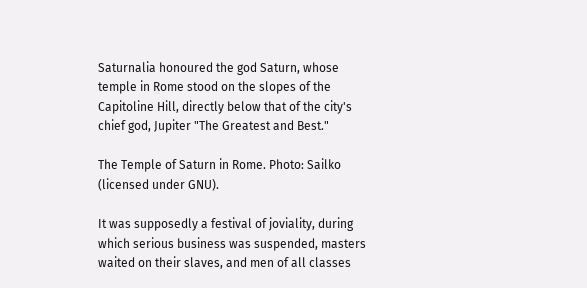Saturnalia honoured the god Saturn, whose temple in Rome stood on the slopes of the Capitoline Hill, directly below that of the city's chief god, Jupiter "The Greatest and Best."

The Temple of Saturn in Rome. Photo: Sailko (licensed under GNU).

It was supposedly a festival of joviality, during which serious business was suspended, masters waited on their slaves, and men of all classes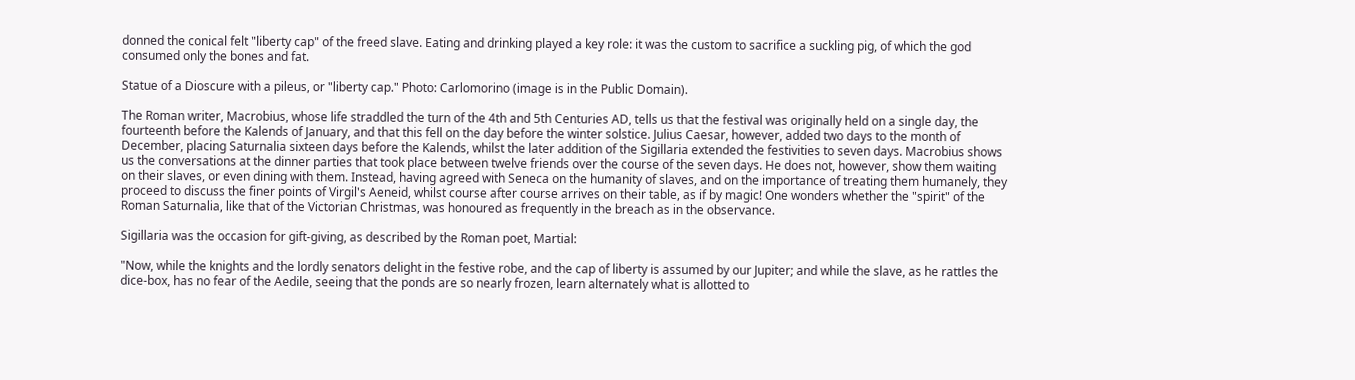donned the conical felt "liberty cap" of the freed slave. Eating and drinking played a key role: it was the custom to sacrifice a suckling pig, of which the god consumed only the bones and fat.

Statue of a Dioscure with a pileus, or "liberty cap." Photo: Carlomorino (image is in the Public Domain).

The Roman writer, Macrobius, whose life straddled the turn of the 4th and 5th Centuries AD, tells us that the festival was originally held on a single day, the fourteenth before the Kalends of January, and that this fell on the day before the winter solstice. Julius Caesar, however, added two days to the month of December, placing Saturnalia sixteen days before the Kalends, whilst the later addition of the Sigillaria extended the festivities to seven days. Macrobius shows us the conversations at the dinner parties that took place between twelve friends over the course of the seven days. He does not, however, show them waiting on their slaves, or even dining with them. Instead, having agreed with Seneca on the humanity of slaves, and on the importance of treating them humanely, they proceed to discuss the finer points of Virgil's Aeneid, whilst course after course arrives on their table, as if by magic! One wonders whether the "spirit" of the Roman Saturnalia, like that of the Victorian Christmas, was honoured as frequently in the breach as in the observance.

Sigillaria was the occasion for gift-giving, as described by the Roman poet, Martial:

"Now, while the knights and the lordly senators delight in the festive robe, and the cap of liberty is assumed by our Jupiter; and while the slave, as he rattles the dice-box, has no fear of the Aedile, seeing that the ponds are so nearly frozen, learn alternately what is allotted to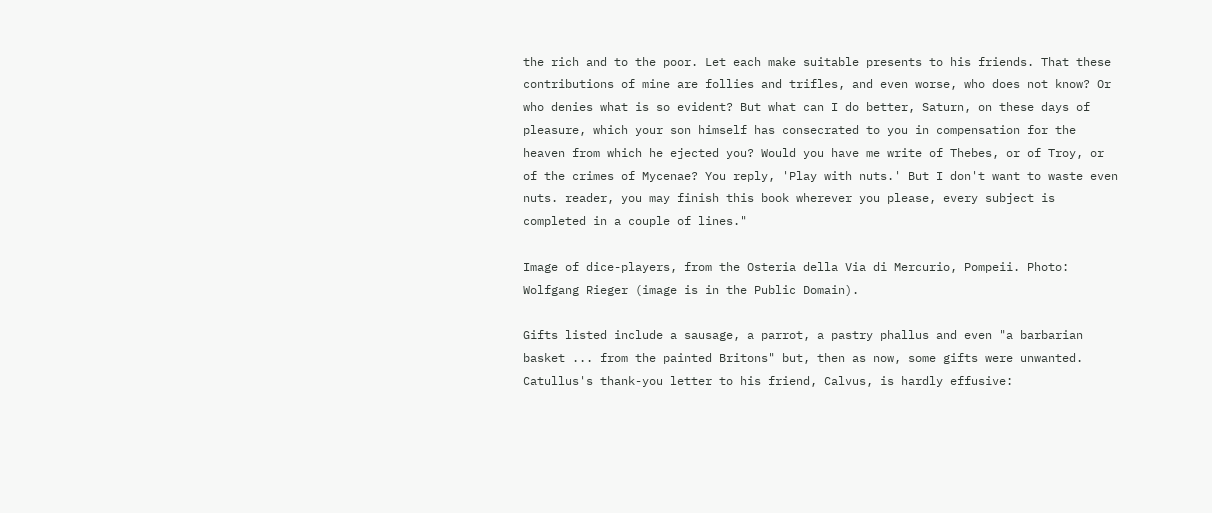the rich and to the poor. Let each make suitable presents to his friends. That these contributions of mine are follies and trifles, and even worse, who does not know? Or who denies what is so evident? But what can I do better, Saturn, on these days of pleasure, which your son himself has consecrated to you in compensation for the heaven from which he ejected you? Would you have me write of Thebes, or of Troy, or of the crimes of Mycenae? You reply, 'Play with nuts.' But I don't want to waste even nuts. reader, you may finish this book wherever you please, every subject is completed in a couple of lines."

Image of dice-players, from the Osteria della Via di Mercurio, Pompeii. Photo: Wolfgang Rieger (image is in the Public Domain).

Gifts listed include a sausage, a parrot, a pastry phallus and even "a barbarian basket ... from the painted Britons" but, then as now, some gifts were unwanted. Catullus's thank-you letter to his friend, Calvus, is hardly effusive: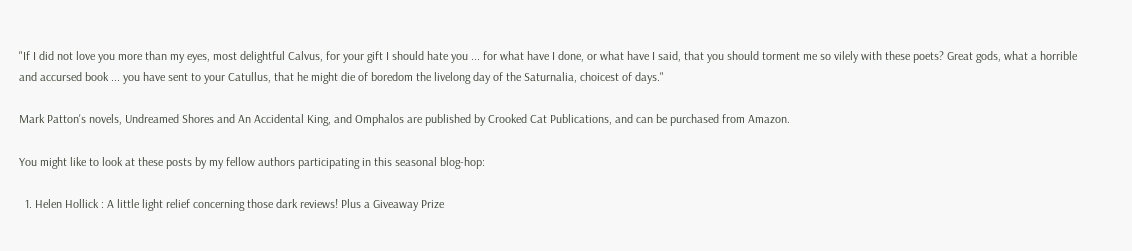"If I did not love you more than my eyes, most delightful Calvus, for your gift I should hate you ... for what have I done, or what have I said, that you should torment me so vilely with these poets? Great gods, what a horrible and accursed book ... you have sent to your Catullus, that he might die of boredom the livelong day of the Saturnalia, choicest of days."

Mark Patton's novels, Undreamed Shores and An Accidental King, and Omphalos are published by Crooked Cat Publications, and can be purchased from Amazon.

You might like to look at these posts by my fellow authors participating in this seasonal blog-hop:

  1. Helen Hollick : A little light relief concerning those dark reviews! Plus a Giveaway Prize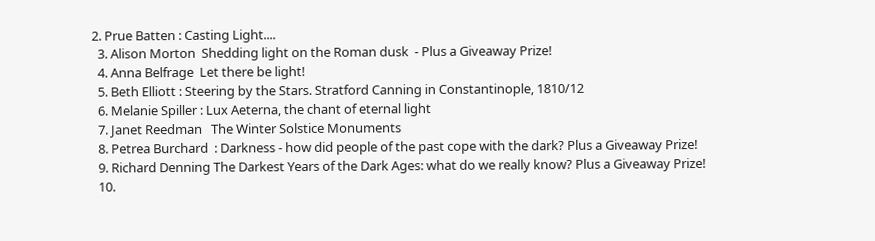2. Prue Batten : Casting Light....
  3. Alison Morton  Shedding light on the Roman dusk  - Plus a Giveaway Prize!
  4. Anna Belfrage  Let there be light!
  5. Beth Elliott : Steering by the Stars. Stratford Canning in Constantinople, 1810/12
  6. Melanie Spiller : Lux Aeterna, the chant of eternal light
  7. Janet Reedman   The Winter Solstice Monuments
  8. Petrea Burchard  : Darkness - how did people of the past cope with the dark? Plus a Giveaway Prize!
  9. Richard Denning The Darkest Years of the Dark Ages: what do we really know? Plus a Giveaway Prize!
  10.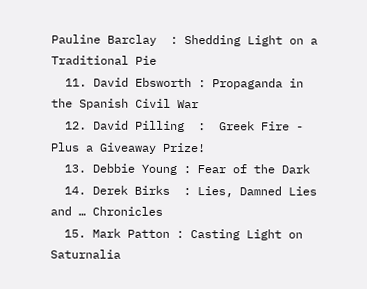Pauline Barclay  : Shedding Light on a Traditional Pie
  11. David Ebsworth : Propaganda in the Spanish Civil War
  12. David Pilling  :  Greek Fire -  Plus a Giveaway Prize!
  13. Debbie Young : Fear of the Dark
  14. Derek Birks  : Lies, Damned Lies and … Chronicles
  15. Mark Patton : Casting Light on Saturnalia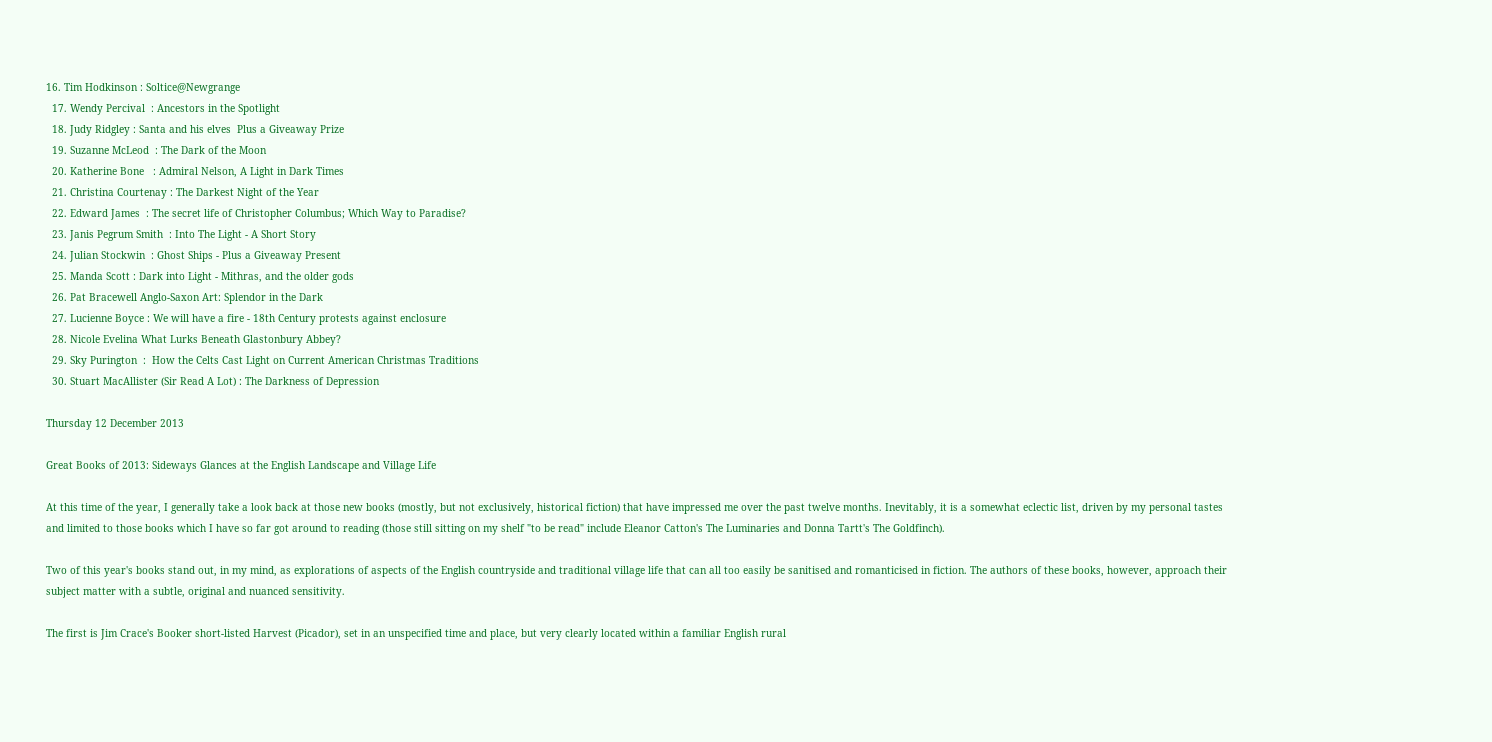16. Tim Hodkinson : Soltice@Newgrange
  17. Wendy Percival  : Ancestors in the Spotlight
  18. Judy Ridgley : Santa and his elves  Plus a Giveaway Prize
  19. Suzanne McLeod  : The Dark of the Moon
  20. Katherine Bone   : Admiral Nelson, A Light in Dark Times
  21. Christina Courtenay : The Darkest Night of the Year
  22. Edward James  : The secret life of Christopher Columbus; Which Way to Paradise?
  23. Janis Pegrum Smith  : Into The Light - A Short Story
  24. Julian Stockwin  : Ghost Ships - Plus a Giveaway Present
  25. Manda Scott : Dark into Light - Mithras, and the older gods
  26. Pat Bracewell Anglo-Saxon Art: Splendor in the Dark
  27. Lucienne Boyce : We will have a fire - 18th Century protests against enclosure
  28. Nicole Evelina What Lurks Beneath Glastonbury Abbey?
  29. Sky Purington  :  How the Celts Cast Light on Current American Christmas Traditions
  30. Stuart MacAllister (Sir Read A Lot) : The Darkness of Depression

Thursday 12 December 2013

Great Books of 2013: Sideways Glances at the English Landscape and Village Life

At this time of the year, I generally take a look back at those new books (mostly, but not exclusively, historical fiction) that have impressed me over the past twelve months. Inevitably, it is a somewhat eclectic list, driven by my personal tastes and limited to those books which I have so far got around to reading (those still sitting on my shelf "to be read" include Eleanor Catton's The Luminaries and Donna Tartt's The Goldfinch).

Two of this year's books stand out, in my mind, as explorations of aspects of the English countryside and traditional village life that can all too easily be sanitised and romanticised in fiction. The authors of these books, however, approach their subject matter with a subtle, original and nuanced sensitivity.

The first is Jim Crace's Booker short-listed Harvest (Picador), set in an unspecified time and place, but very clearly located within a familiar English rural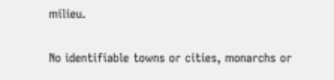milieu.

No identifiable towns or cities, monarchs or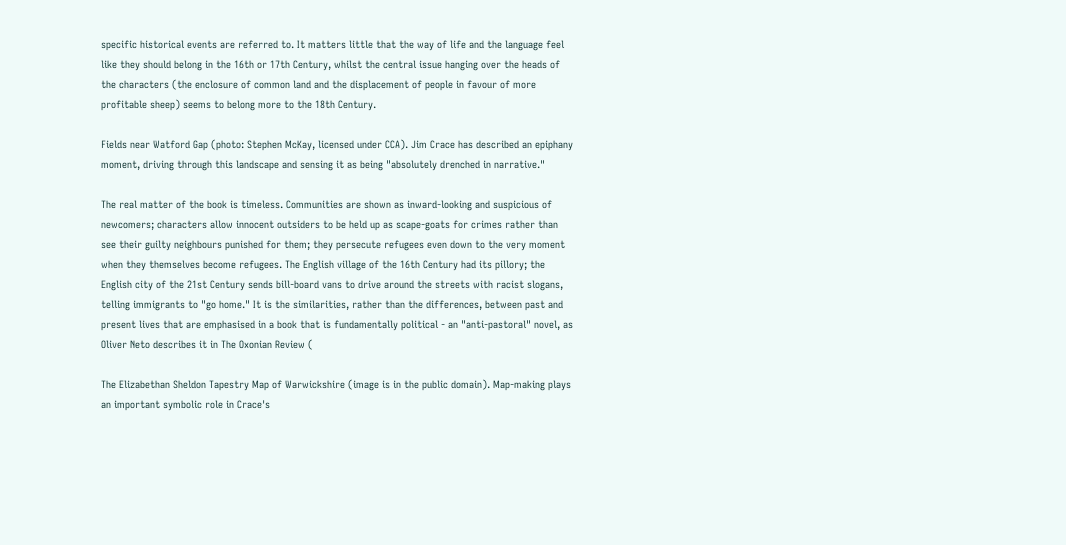specific historical events are referred to. It matters little that the way of life and the language feel like they should belong in the 16th or 17th Century, whilst the central issue hanging over the heads of the characters (the enclosure of common land and the displacement of people in favour of more profitable sheep) seems to belong more to the 18th Century.

Fields near Watford Gap (photo: Stephen McKay, licensed under CCA). Jim Crace has described an epiphany moment, driving through this landscape and sensing it as being "absolutely drenched in narrative."

The real matter of the book is timeless. Communities are shown as inward-looking and suspicious of newcomers; characters allow innocent outsiders to be held up as scape-goats for crimes rather than see their guilty neighbours punished for them; they persecute refugees even down to the very moment when they themselves become refugees. The English village of the 16th Century had its pillory; the English city of the 21st Century sends bill-board vans to drive around the streets with racist slogans, telling immigrants to "go home." It is the similarities, rather than the differences, between past and present lives that are emphasised in a book that is fundamentally political - an "anti-pastoral" novel, as Oliver Neto describes it in The Oxonian Review (

The Elizabethan Sheldon Tapestry Map of Warwickshire (image is in the public domain). Map-making plays an important symbolic role in Crace's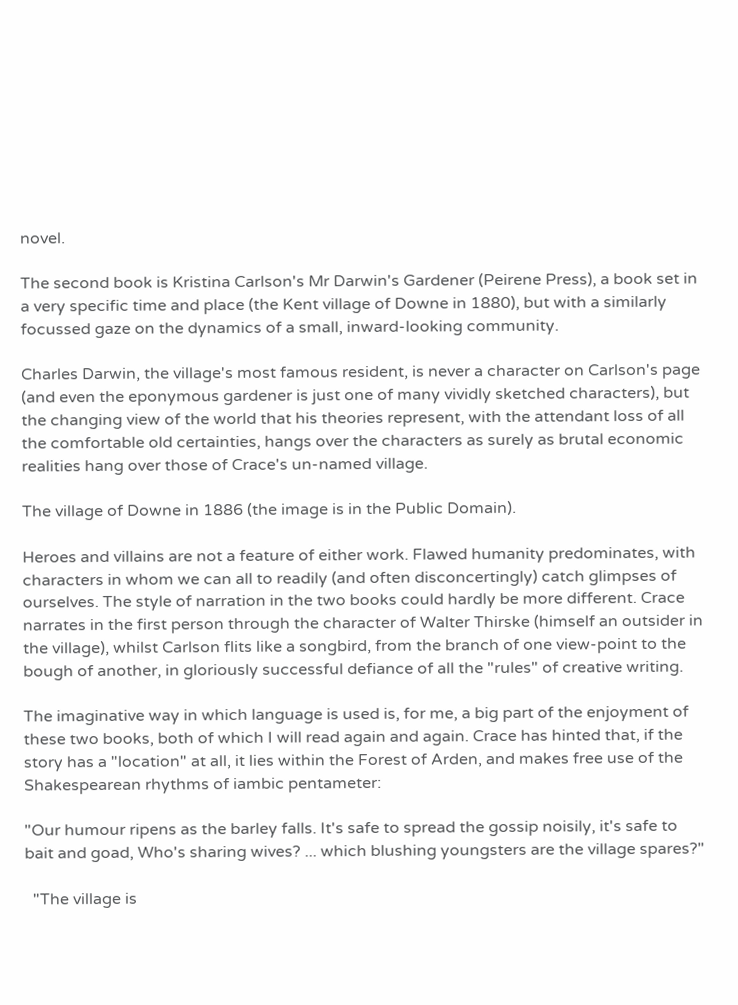novel.

The second book is Kristina Carlson's Mr Darwin's Gardener (Peirene Press), a book set in a very specific time and place (the Kent village of Downe in 1880), but with a similarly focussed gaze on the dynamics of a small, inward-looking community.

Charles Darwin, the village's most famous resident, is never a character on Carlson's page (and even the eponymous gardener is just one of many vividly sketched characters), but the changing view of the world that his theories represent, with the attendant loss of all the comfortable old certainties, hangs over the characters as surely as brutal economic realities hang over those of Crace's un-named village.

The village of Downe in 1886 (the image is in the Public Domain).

Heroes and villains are not a feature of either work. Flawed humanity predominates, with characters in whom we can all to readily (and often disconcertingly) catch glimpses of ourselves. The style of narration in the two books could hardly be more different. Crace narrates in the first person through the character of Walter Thirske (himself an outsider in the village), whilst Carlson flits like a songbird, from the branch of one view-point to the bough of another, in gloriously successful defiance of all the "rules" of creative writing.

The imaginative way in which language is used is, for me, a big part of the enjoyment of these two books, both of which I will read again and again. Crace has hinted that, if the story has a "location" at all, it lies within the Forest of Arden, and makes free use of the Shakespearean rhythms of iambic pentameter:

"Our humour ripens as the barley falls. It's safe to spread the gossip noisily, it's safe to bait and goad, Who's sharing wives? ... which blushing youngsters are the village spares?"

  "The village is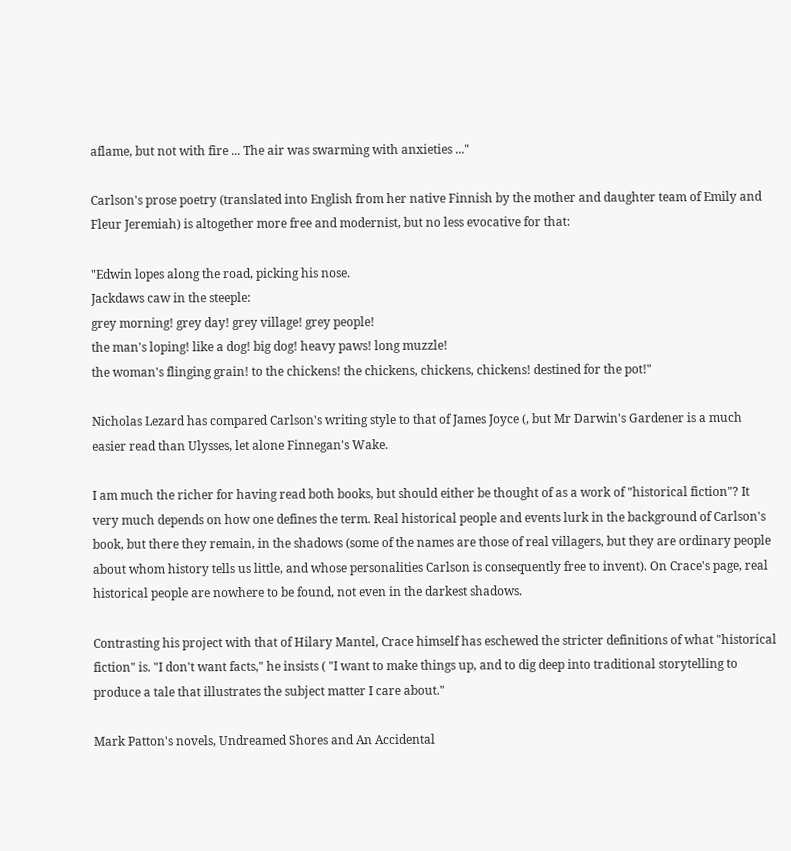aflame, but not with fire ... The air was swarming with anxieties ..."

Carlson's prose poetry (translated into English from her native Finnish by the mother and daughter team of Emily and Fleur Jeremiah) is altogether more free and modernist, but no less evocative for that:

"Edwin lopes along the road, picking his nose.
Jackdaws caw in the steeple:
grey morning! grey day! grey village! grey people!
the man's loping! like a dog! big dog! heavy paws! long muzzle!
the woman's flinging grain! to the chickens! the chickens, chickens, chickens! destined for the pot!"

Nicholas Lezard has compared Carlson's writing style to that of James Joyce (, but Mr Darwin's Gardener is a much easier read than Ulysses, let alone Finnegan's Wake.

I am much the richer for having read both books, but should either be thought of as a work of "historical fiction"? It very much depends on how one defines the term. Real historical people and events lurk in the background of Carlson's book, but there they remain, in the shadows (some of the names are those of real villagers, but they are ordinary people about whom history tells us little, and whose personalities Carlson is consequently free to invent). On Crace's page, real historical people are nowhere to be found, not even in the darkest shadows.

Contrasting his project with that of Hilary Mantel, Crace himself has eschewed the stricter definitions of what "historical fiction" is. "I don't want facts," he insists ( "I want to make things up, and to dig deep into traditional storytelling to produce a tale that illustrates the subject matter I care about."

Mark Patton's novels, Undreamed Shores and An Accidental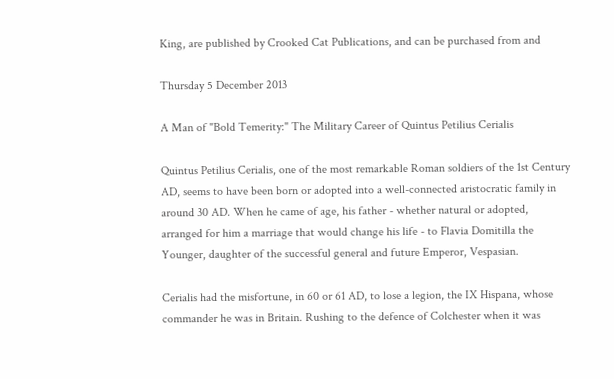King, are published by Crooked Cat Publications, and can be purchased from and

Thursday 5 December 2013

A Man of "Bold Temerity:" The Military Career of Quintus Petilius Cerialis

Quintus Petilius Cerialis, one of the most remarkable Roman soldiers of the 1st Century AD, seems to have been born or adopted into a well-connected aristocratic family in around 30 AD. When he came of age, his father - whether natural or adopted, arranged for him a marriage that would change his life - to Flavia Domitilla the Younger, daughter of the successful general and future Emperor, Vespasian.

Cerialis had the misfortune, in 60 or 61 AD, to lose a legion, the IX Hispana, whose commander he was in Britain. Rushing to the defence of Colchester when it was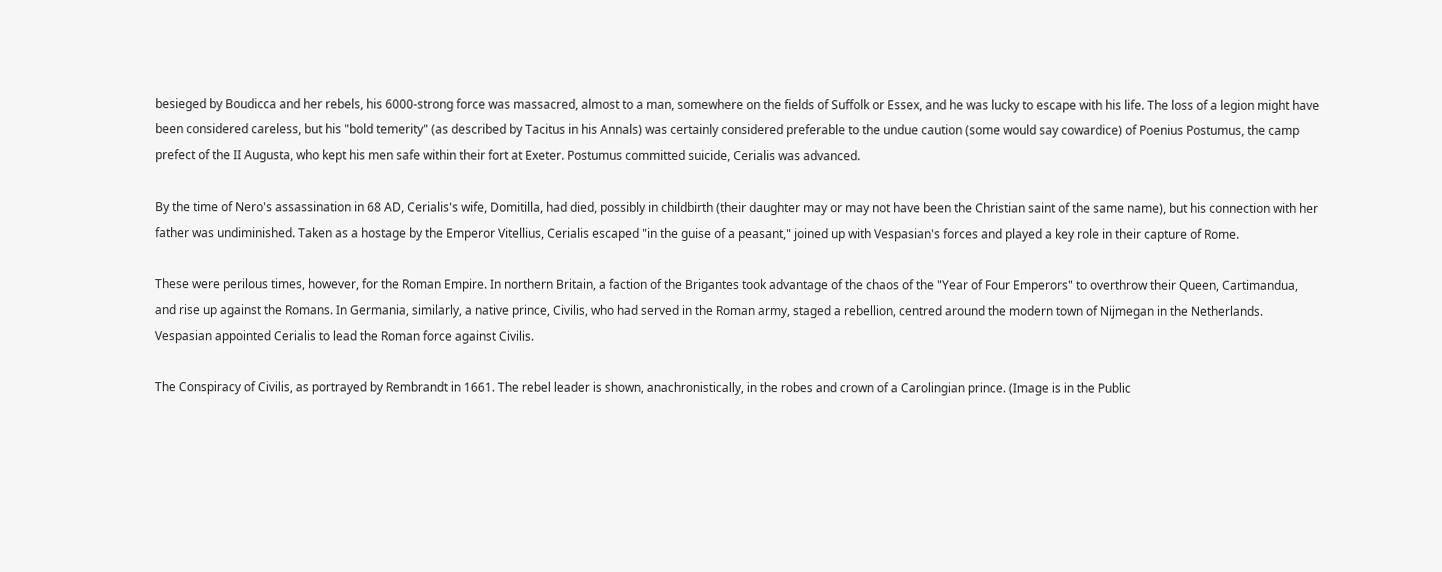besieged by Boudicca and her rebels, his 6000-strong force was massacred, almost to a man, somewhere on the fields of Suffolk or Essex, and he was lucky to escape with his life. The loss of a legion might have been considered careless, but his "bold temerity" (as described by Tacitus in his Annals) was certainly considered preferable to the undue caution (some would say cowardice) of Poenius Postumus, the camp prefect of the II Augusta, who kept his men safe within their fort at Exeter. Postumus committed suicide, Cerialis was advanced.

By the time of Nero's assassination in 68 AD, Cerialis's wife, Domitilla, had died, possibly in childbirth (their daughter may or may not have been the Christian saint of the same name), but his connection with her father was undiminished. Taken as a hostage by the Emperor Vitellius, Cerialis escaped "in the guise of a peasant," joined up with Vespasian's forces and played a key role in their capture of Rome.

These were perilous times, however, for the Roman Empire. In northern Britain, a faction of the Brigantes took advantage of the chaos of the "Year of Four Emperors" to overthrow their Queen, Cartimandua, and rise up against the Romans. In Germania, similarly, a native prince, Civilis, who had served in the Roman army, staged a rebellion, centred around the modern town of Nijmegan in the Netherlands. Vespasian appointed Cerialis to lead the Roman force against Civilis.

The Conspiracy of Civilis, as portrayed by Rembrandt in 1661. The rebel leader is shown, anachronistically, in the robes and crown of a Carolingian prince. (Image is in the Public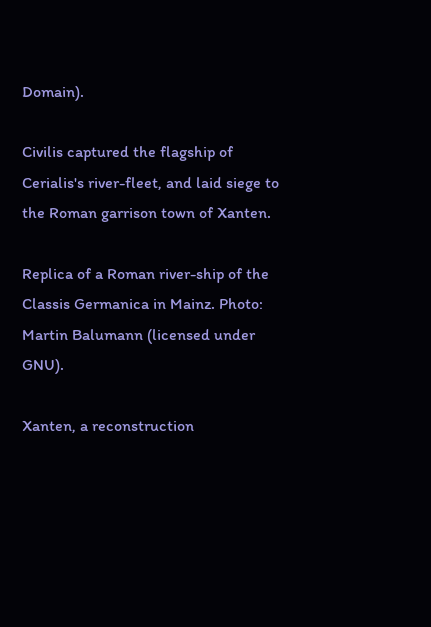Domain).

Civilis captured the flagship of Cerialis's river-fleet, and laid siege to the Roman garrison town of Xanten.

Replica of a Roman river-ship of the Classis Germanica in Mainz. Photo: Martin Balumann (licensed under GNU).

Xanten, a reconstruction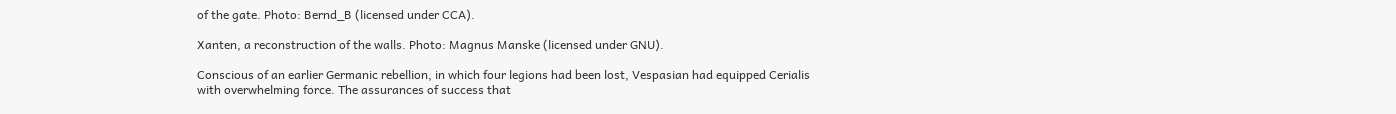of the gate. Photo: Bernd_B (licensed under CCA).

Xanten, a reconstruction of the walls. Photo: Magnus Manske (licensed under GNU).

Conscious of an earlier Germanic rebellion, in which four legions had been lost, Vespasian had equipped Cerialis with overwhelming force. The assurances of success that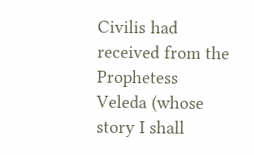Civilis had received from the Prophetess Veleda (whose story I shall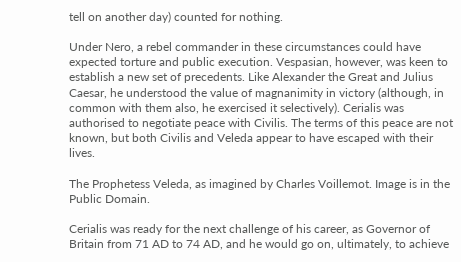tell on another day) counted for nothing.

Under Nero, a rebel commander in these circumstances could have expected torture and public execution. Vespasian, however, was keen to establish a new set of precedents. Like Alexander the Great and Julius Caesar, he understood the value of magnanimity in victory (although, in common with them also, he exercised it selectively). Cerialis was authorised to negotiate peace with Civilis. The terms of this peace are not known, but both Civilis and Veleda appear to have escaped with their lives.

The Prophetess Veleda, as imagined by Charles Voillemot. Image is in the Public Domain.

Cerialis was ready for the next challenge of his career, as Governor of Britain from 71 AD to 74 AD, and he would go on, ultimately, to achieve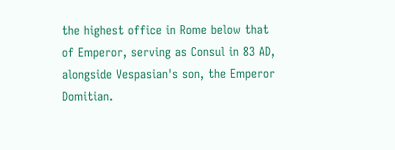the highest office in Rome below that of Emperor, serving as Consul in 83 AD, alongside Vespasian's son, the Emperor Domitian.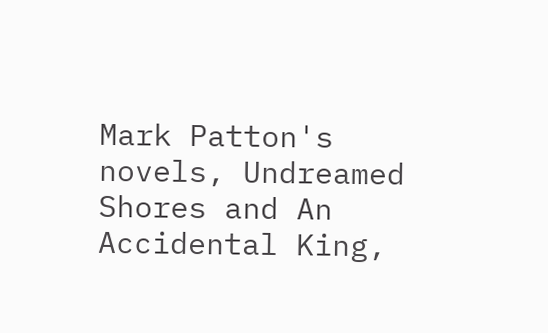Mark Patton's novels, Undreamed Shores and An Accidental King,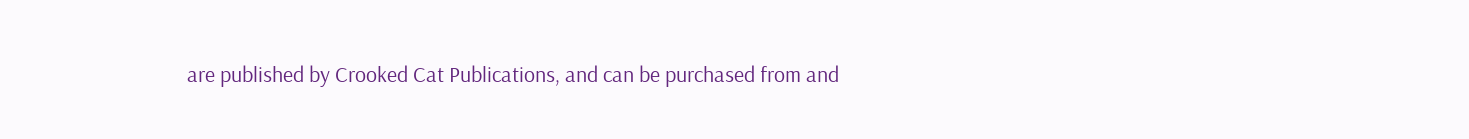are published by Crooked Cat Publications, and can be purchased from and